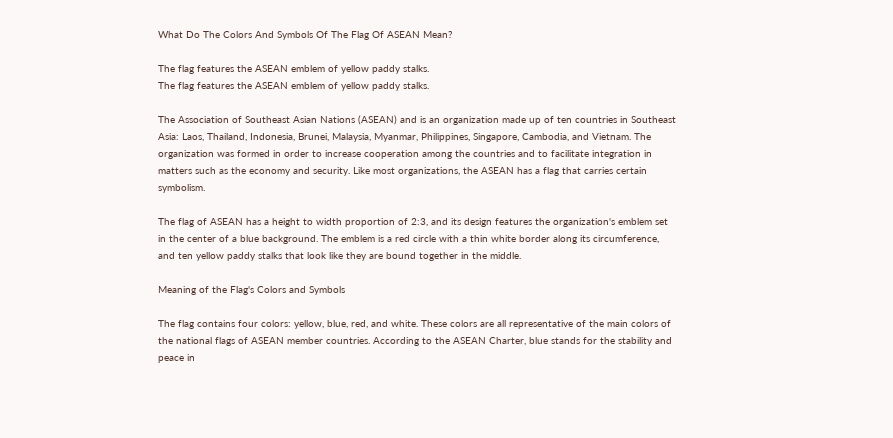What Do The Colors And Symbols Of The Flag Of ASEAN Mean?

The flag features the ASEAN emblem of yellow paddy stalks.
The flag features the ASEAN emblem of yellow paddy stalks.

The Association of Southeast Asian Nations (ASEAN) and is an organization made up of ten countries in Southeast Asia: Laos, Thailand, Indonesia, Brunei, Malaysia, Myanmar, Philippines, Singapore, Cambodia, and Vietnam. The organization was formed in order to increase cooperation among the countries and to facilitate integration in matters such as the economy and security. Like most organizations, the ASEAN has a flag that carries certain symbolism.

The flag of ASEAN has a height to width proportion of 2:3, and its design features the organization's emblem set in the center of a blue background. The emblem is a red circle with a thin white border along its circumference, and ten yellow paddy stalks that look like they are bound together in the middle.

Meaning of the Flag's Colors and Symbols

The flag contains four colors: yellow, blue, red, and white. These colors are all representative of the main colors of the national flags of ASEAN member countries. According to the ASEAN Charter, blue stands for the stability and peace in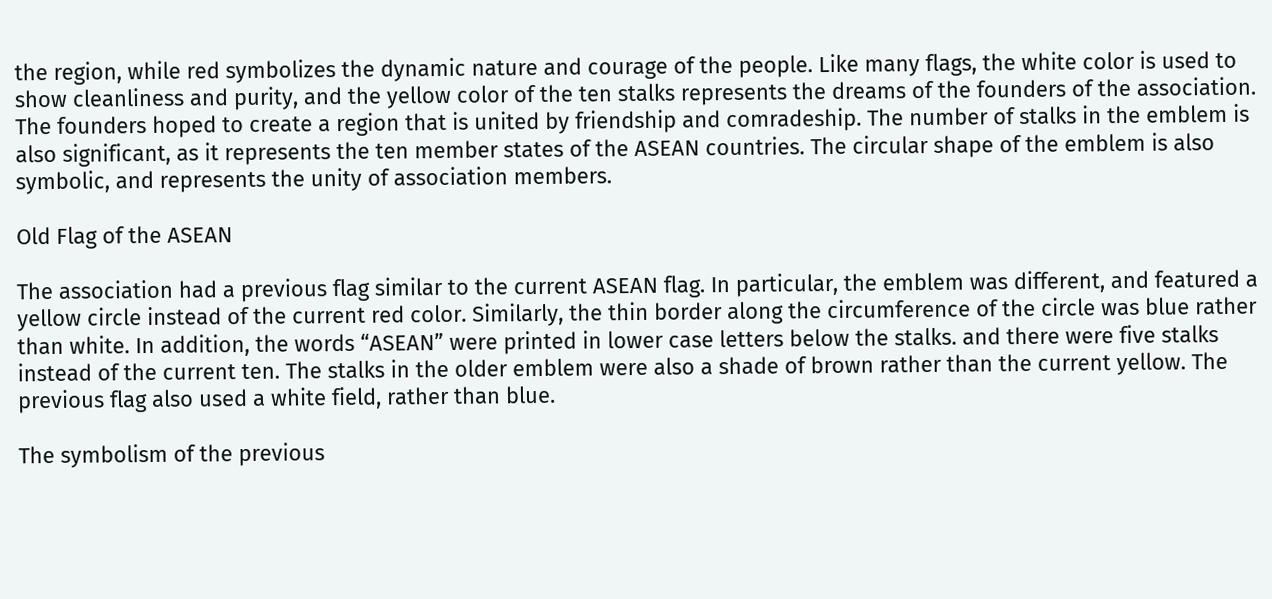the region, while red symbolizes the dynamic nature and courage of the people. Like many flags, the white color is used to show cleanliness and purity, and the yellow color of the ten stalks represents the dreams of the founders of the association. The founders hoped to create a region that is united by friendship and comradeship. The number of stalks in the emblem is also significant, as it represents the ten member states of the ASEAN countries. The circular shape of the emblem is also symbolic, and represents the unity of association members.

Old Flag of the ASEAN

The association had a previous flag similar to the current ASEAN flag. In particular, the emblem was different, and featured a yellow circle instead of the current red color. Similarly, the thin border along the circumference of the circle was blue rather than white. In addition, the words “ASEAN” were printed in lower case letters below the stalks. and there were five stalks instead of the current ten. The stalks in the older emblem were also a shade of brown rather than the current yellow. The previous flag also used a white field, rather than blue.

The symbolism of the previous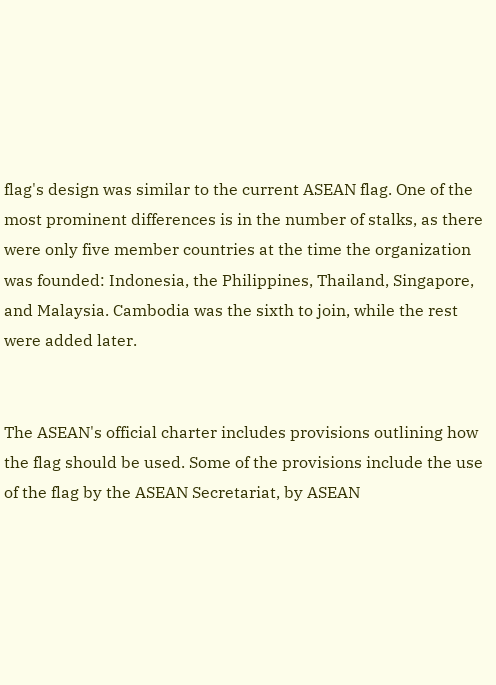flag's design was similar to the current ASEAN flag. One of the most prominent differences is in the number of stalks, as there were only five member countries at the time the organization was founded: Indonesia, the Philippines, Thailand, Singapore, and Malaysia. Cambodia was the sixth to join, while the rest were added later.


The ASEAN's official charter includes provisions outlining how the flag should be used. Some of the provisions include the use of the flag by the ASEAN Secretariat, by ASEAN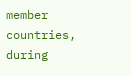member countries, during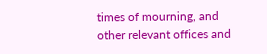times of mourning, and other relevant offices and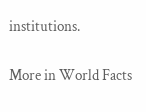institutions.


More in World Facts